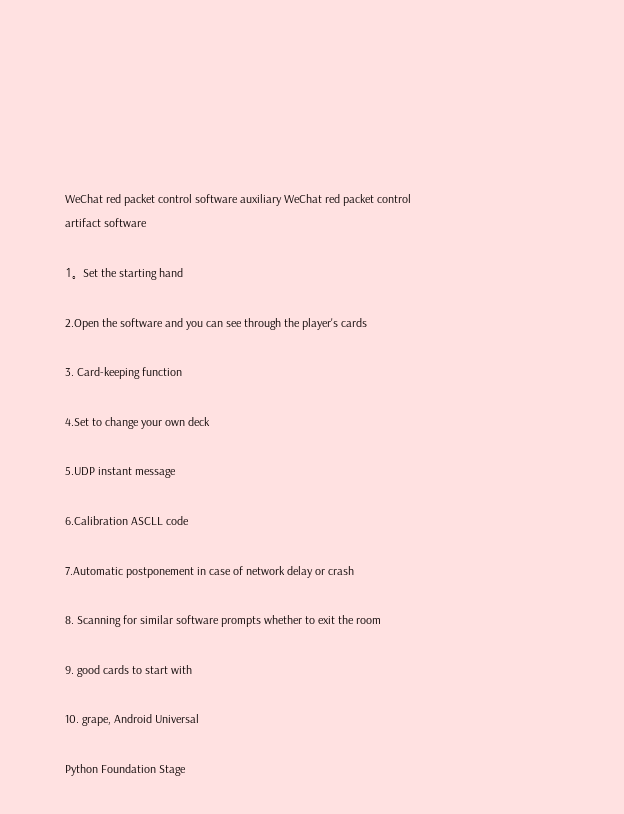WeChat red packet control software auxiliary WeChat red packet control artifact software

1。Set the starting hand

2.Open the software and you can see through the player's cards

3. Card-keeping function

4.Set to change your own deck

5.UDP instant message

6.Calibration ASCLL code

7.Automatic postponement in case of network delay or crash

8. Scanning for similar software prompts whether to exit the room

9. good cards to start with

10. grape, Android Universal

Python Foundation Stage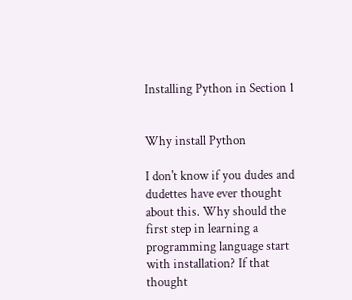Installing Python in Section 1


Why install Python

I don't know if you dudes and dudettes have ever thought about this. Why should the first step in learning a programming language start with installation? If that thought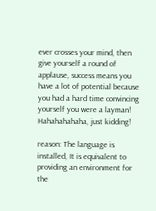ever crosses your mind, then give yourself a round of applause, success means you have a lot of potential because you had a hard time convincing yourself you were a layman! Hahahahahaha, just kidding!

reason: The language is installed, It is equivalent to providing an environment for the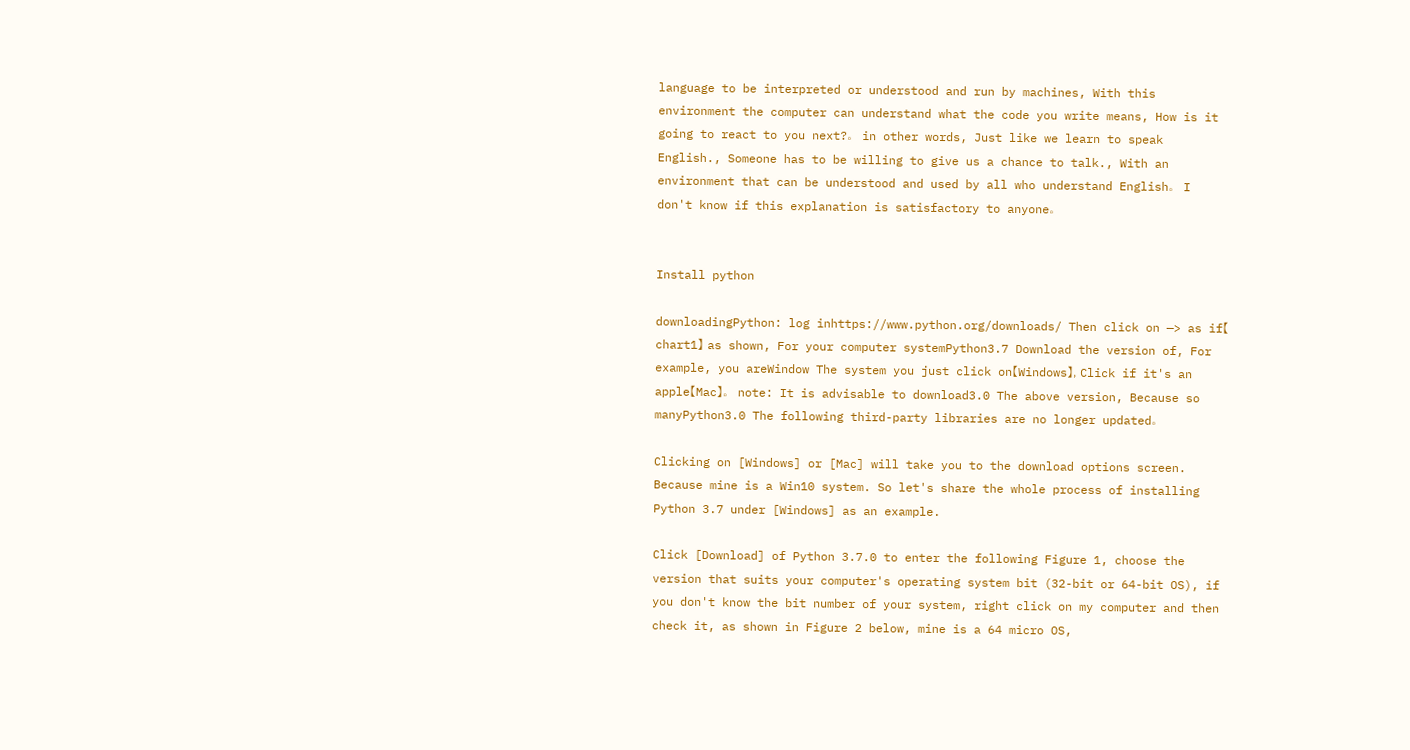language to be interpreted or understood and run by machines, With this environment the computer can understand what the code you write means, How is it going to react to you next?。 in other words, Just like we learn to speak English., Someone has to be willing to give us a chance to talk., With an environment that can be understood and used by all who understand English。 I don't know if this explanation is satisfactory to anyone。


Install python

downloadingPython: log inhttps://www.python.org/downloads/ Then click on —> as if【 chart1】 as shown, For your computer systemPython3.7 Download the version of, For example, you areWindow The system you just click on【Windows】, Click if it's an apple【Mac】。 note: It is advisable to download3.0 The above version, Because so manyPython3.0 The following third-party libraries are no longer updated。

Clicking on [Windows] or [Mac] will take you to the download options screen. Because mine is a Win10 system. So let's share the whole process of installing Python 3.7 under [Windows] as an example.

Click [Download] of Python 3.7.0 to enter the following Figure 1, choose the version that suits your computer's operating system bit (32-bit or 64-bit OS), if you don't know the bit number of your system, right click on my computer and then check it, as shown in Figure 2 below, mine is a 64 micro OS,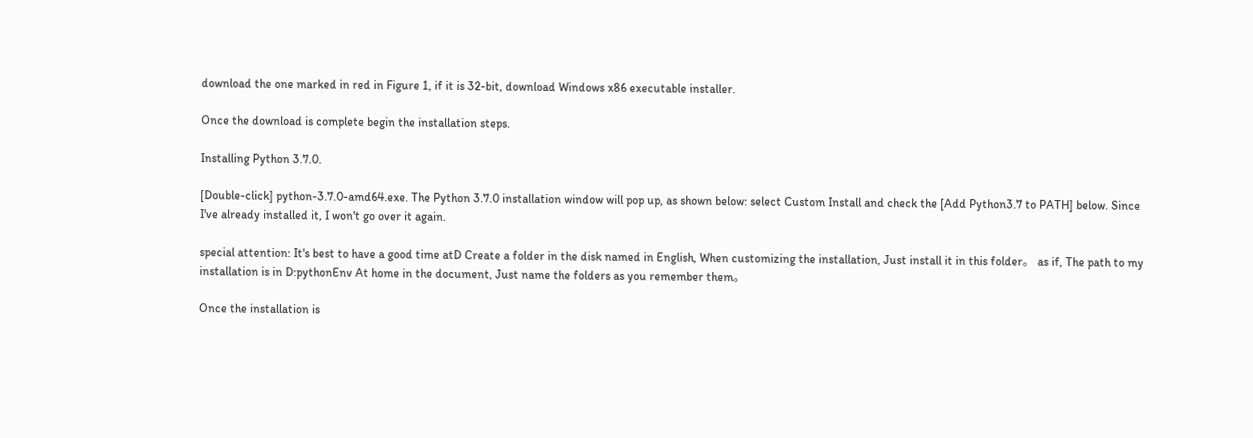download the one marked in red in Figure 1, if it is 32-bit, download Windows x86 executable installer.

Once the download is complete begin the installation steps.

Installing Python 3.7.0.

[Double-click] python-3.7.0-amd64.exe. The Python 3.7.0 installation window will pop up, as shown below: select Custom Install and check the [Add Python3.7 to PATH] below. Since I've already installed it, I won't go over it again.

special attention: It's best to have a good time atD Create a folder in the disk named in English, When customizing the installation, Just install it in this folder。 as if, The path to my installation is in D:pythonEnv At home in the document, Just name the folders as you remember them。

Once the installation is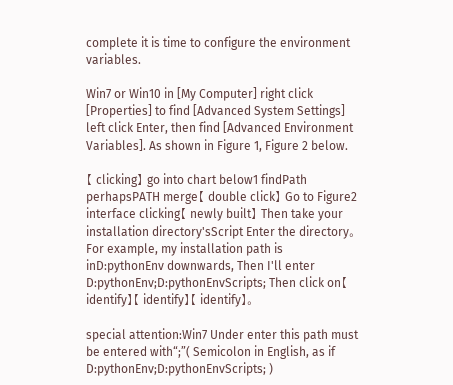complete it is time to configure the environment variables.

Win7 or Win10 in [My Computer] right click [Properties] to find [Advanced System Settings] left click Enter, then find [Advanced Environment Variables]. As shown in Figure 1, Figure 2 below.

【 clicking】 go into chart below1 findPath perhapsPATH merge【 double click】 Go to Figure2 interface clicking【 newly built】 Then take your installation directory'sScript Enter the directory。 For example, my installation path is inD:pythonEnv downwards, Then I'll enter D:pythonEnv;D:pythonEnvScripts; Then click on【 identify】【 identify】【 identify】。

special attention:Win7 Under enter this path must be entered with“;”( Semicolon in English, as if D:pythonEnv;D:pythonEnvScripts; )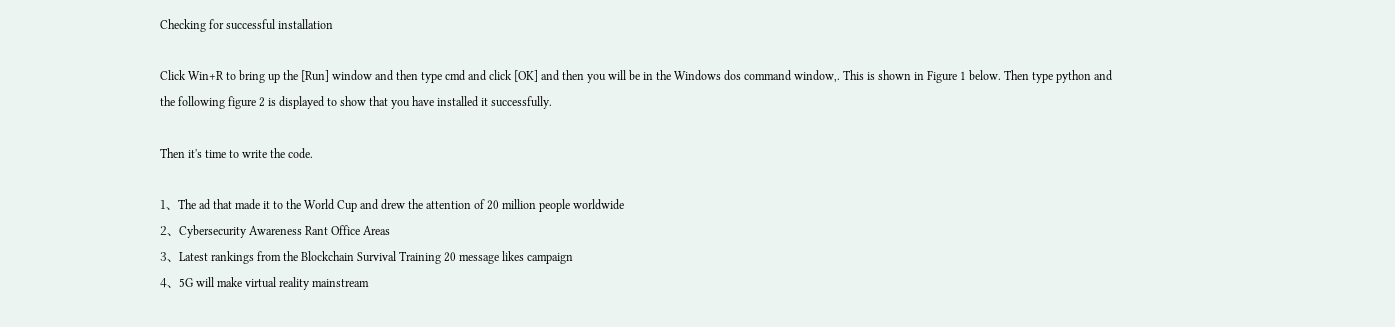Checking for successful installation

Click Win+R to bring up the [Run] window and then type cmd and click [OK] and then you will be in the Windows dos command window,. This is shown in Figure 1 below. Then type python and the following figure 2 is displayed to show that you have installed it successfully.

Then it's time to write the code.

1、The ad that made it to the World Cup and drew the attention of 20 million people worldwide
2、Cybersecurity Awareness Rant Office Areas
3、Latest rankings from the Blockchain Survival Training 20 message likes campaign
4、5G will make virtual reality mainstream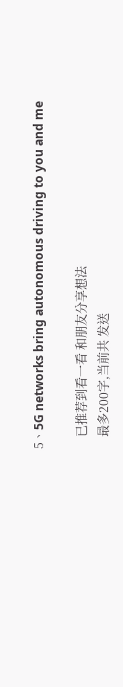5、5G networks bring autonomous driving to you and me

    已推荐到看一看 和朋友分享想法
    最多200字,当前共 发送